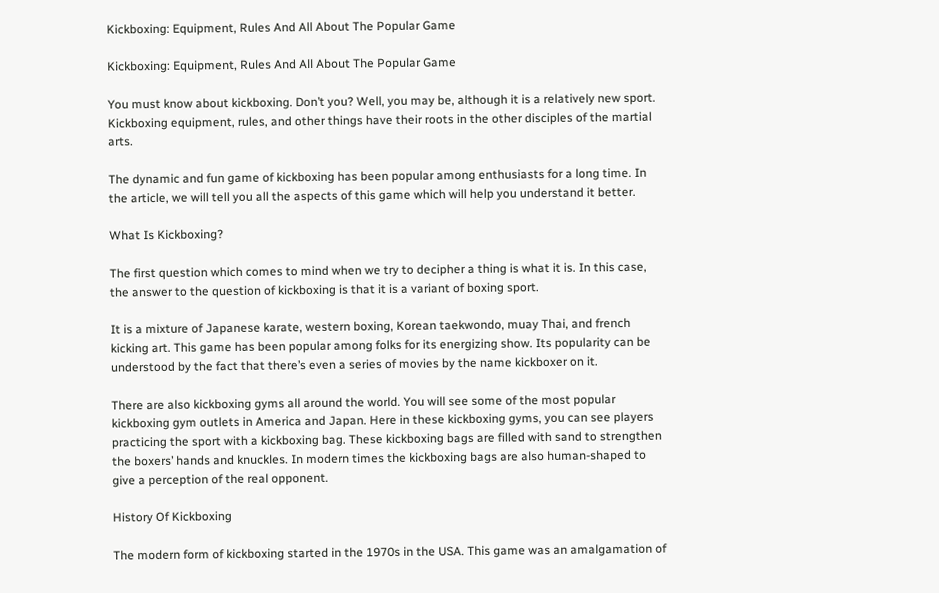Kickboxing: Equipment, Rules And All About The Popular Game

Kickboxing: Equipment, Rules And All About The Popular Game

You must know about kickboxing. Don’t you? Well, you may be, although it is a relatively new sport. Kickboxing equipment, rules, and other things have their roots in the other disciples of the martial arts.

The dynamic and fun game of kickboxing has been popular among enthusiasts for a long time. In the article, we will tell you all the aspects of this game which will help you understand it better.

What Is Kickboxing?

The first question which comes to mind when we try to decipher a thing is what it is. In this case, the answer to the question of kickboxing is that it is a variant of boxing sport.

It is a mixture of Japanese karate, western boxing, Korean taekwondo, muay Thai, and french kicking art. This game has been popular among folks for its energizing show. Its popularity can be understood by the fact that there’s even a series of movies by the name kickboxer on it.

There are also kickboxing gyms all around the world. You will see some of the most popular kickboxing gym outlets in America and Japan. Here in these kickboxing gyms, you can see players practicing the sport with a kickboxing bag. These kickboxing bags are filled with sand to strengthen the boxers’ hands and knuckles. In modern times the kickboxing bags are also human-shaped to give a perception of the real opponent.

History Of Kickboxing

The modern form of kickboxing started in the 1970s in the USA. This game was an amalgamation of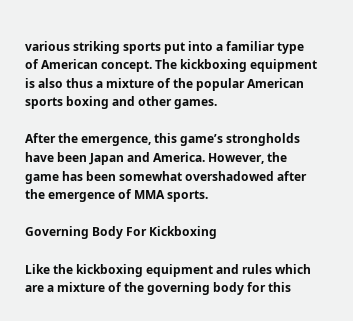various striking sports put into a familiar type of American concept. The kickboxing equipment is also thus a mixture of the popular American sports boxing and other games.

After the emergence, this game’s strongholds have been Japan and America. However, the game has been somewhat overshadowed after the emergence of MMA sports.

Governing Body For Kickboxing

Like the kickboxing equipment and rules which are a mixture of the governing body for this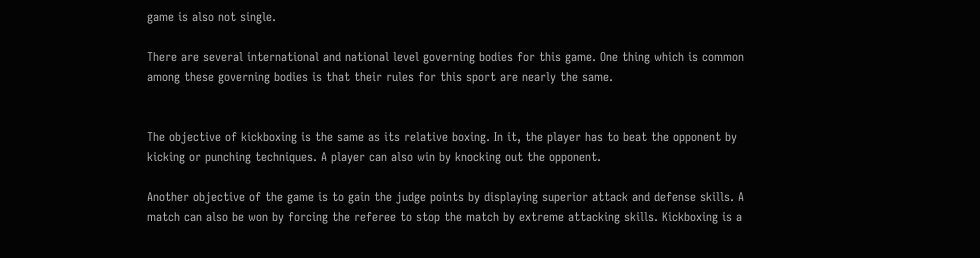game is also not single.

There are several international and national level governing bodies for this game. One thing which is common among these governing bodies is that their rules for this sport are nearly the same.


The objective of kickboxing is the same as its relative boxing. In it, the player has to beat the opponent by kicking or punching techniques. A player can also win by knocking out the opponent.

Another objective of the game is to gain the judge points by displaying superior attack and defense skills. A match can also be won by forcing the referee to stop the match by extreme attacking skills. Kickboxing is a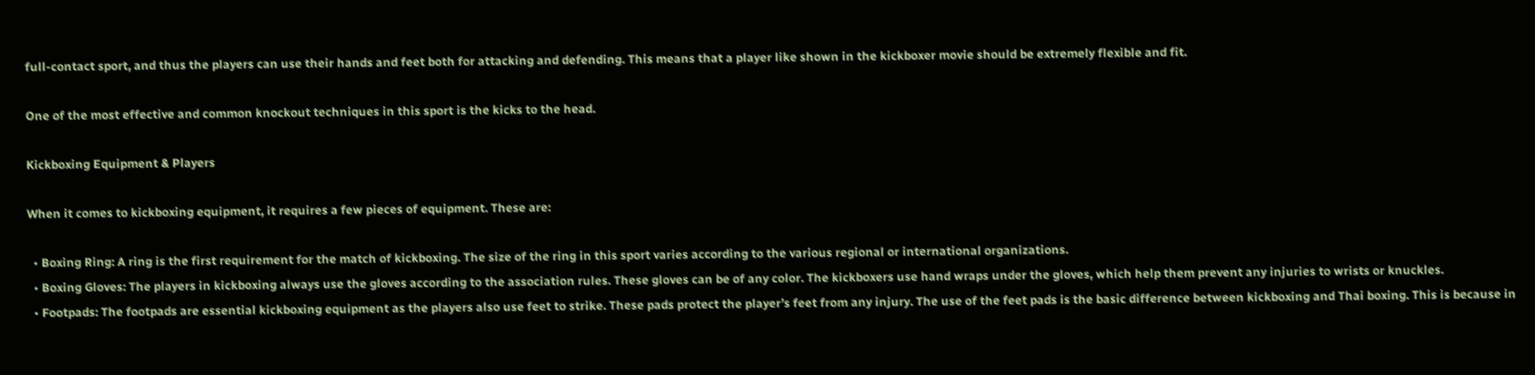full-contact sport, and thus the players can use their hands and feet both for attacking and defending. This means that a player like shown in the kickboxer movie should be extremely flexible and fit.

One of the most effective and common knockout techniques in this sport is the kicks to the head.

Kickboxing Equipment & Players

When it comes to kickboxing equipment, it requires a few pieces of equipment. These are:

  • Boxing Ring: A ring is the first requirement for the match of kickboxing. The size of the ring in this sport varies according to the various regional or international organizations.
  • Boxing Gloves: The players in kickboxing always use the gloves according to the association rules. These gloves can be of any color. The kickboxers use hand wraps under the gloves, which help them prevent any injuries to wrists or knuckles.
  • Footpads: The footpads are essential kickboxing equipment as the players also use feet to strike. These pads protect the player’s feet from any injury. The use of the feet pads is the basic difference between kickboxing and Thai boxing. This is because in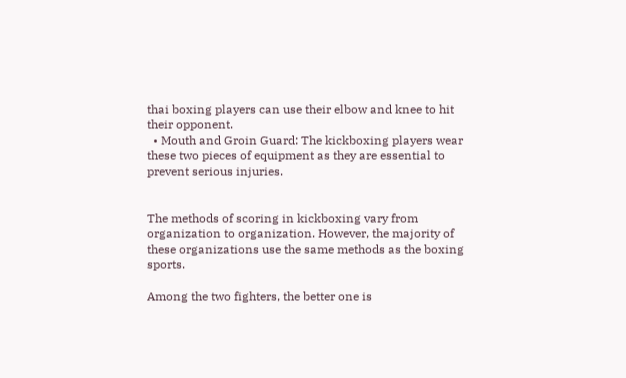thai boxing players can use their elbow and knee to hit their opponent.
  • Mouth and Groin Guard: The kickboxing players wear these two pieces of equipment as they are essential to prevent serious injuries.


The methods of scoring in kickboxing vary from organization to organization. However, the majority of these organizations use the same methods as the boxing sports.

Among the two fighters, the better one is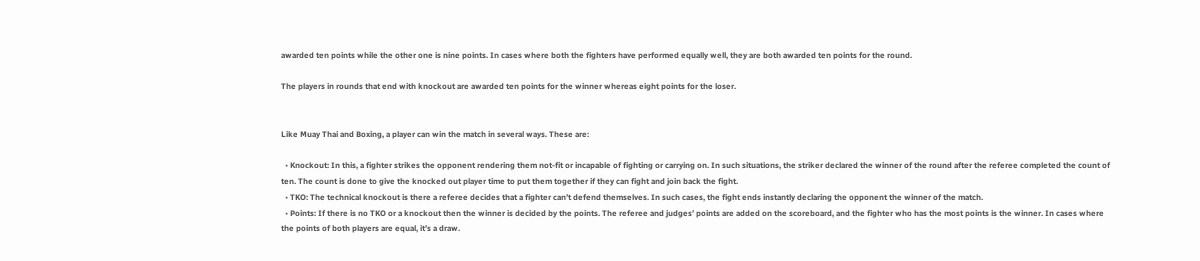awarded ten points while the other one is nine points. In cases where both the fighters have performed equally well, they are both awarded ten points for the round.

The players in rounds that end with knockout are awarded ten points for the winner whereas eight points for the loser.


Like Muay Thai and Boxing, a player can win the match in several ways. These are:

  • Knockout: In this, a fighter strikes the opponent rendering them not-fit or incapable of fighting or carrying on. In such situations, the striker declared the winner of the round after the referee completed the count of ten. The count is done to give the knocked out player time to put them together if they can fight and join back the fight.
  • TKO: The technical knockout is there a referee decides that a fighter can’t defend themselves. In such cases, the fight ends instantly declaring the opponent the winner of the match.
  • Points: If there is no TKO or a knockout then the winner is decided by the points. The referee and judges’ points are added on the scoreboard, and the fighter who has the most points is the winner. In cases where the points of both players are equal, it’s a draw.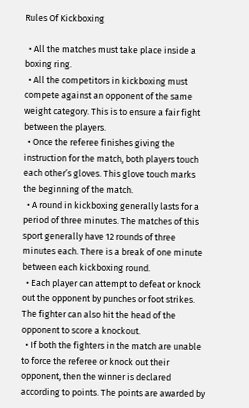Rules Of Kickboxing

  • All the matches must take place inside a boxing ring.
  • All the competitors in kickboxing must compete against an opponent of the same weight category. This is to ensure a fair fight between the players.
  • Once the referee finishes giving the instruction for the match, both players touch each other’s gloves. This glove touch marks the beginning of the match.
  • A round in kickboxing generally lasts for a period of three minutes. The matches of this sport generally have 12 rounds of three minutes each. There is a break of one minute between each kickboxing round.
  • Each player can attempt to defeat or knock out the opponent by punches or foot strikes. The fighter can also hit the head of the opponent to score a knockout.
  • If both the fighters in the match are unable to force the referee or knock out their opponent, then the winner is declared according to points. The points are awarded by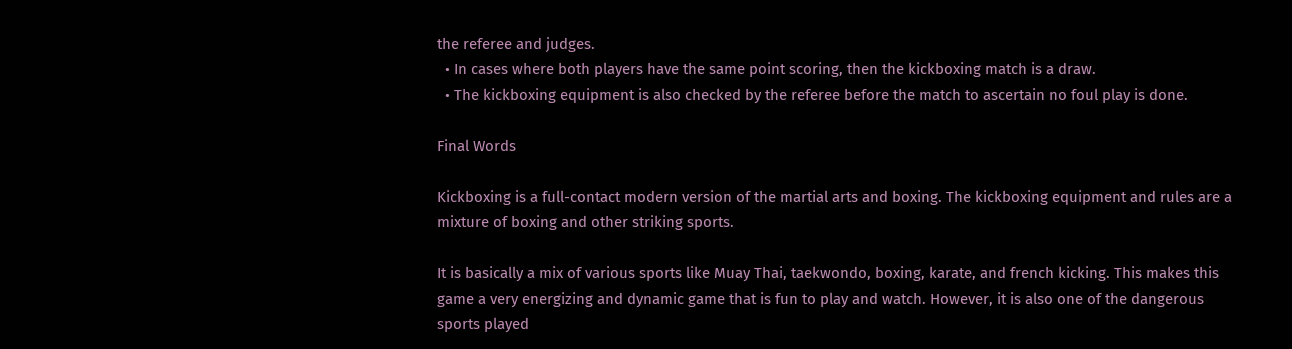the referee and judges.
  • In cases where both players have the same point scoring, then the kickboxing match is a draw.
  • The kickboxing equipment is also checked by the referee before the match to ascertain no foul play is done.

Final Words

Kickboxing is a full-contact modern version of the martial arts and boxing. The kickboxing equipment and rules are a mixture of boxing and other striking sports.

It is basically a mix of various sports like Muay Thai, taekwondo, boxing, karate, and french kicking. This makes this game a very energizing and dynamic game that is fun to play and watch. However, it is also one of the dangerous sports played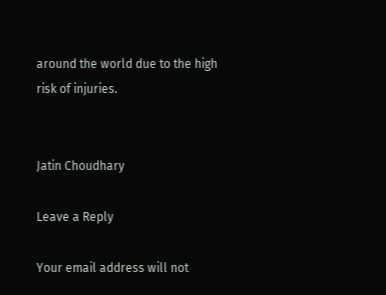around the world due to the high risk of injuries.


Jatin Choudhary

Leave a Reply

Your email address will not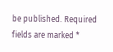be published. Required fields are marked *